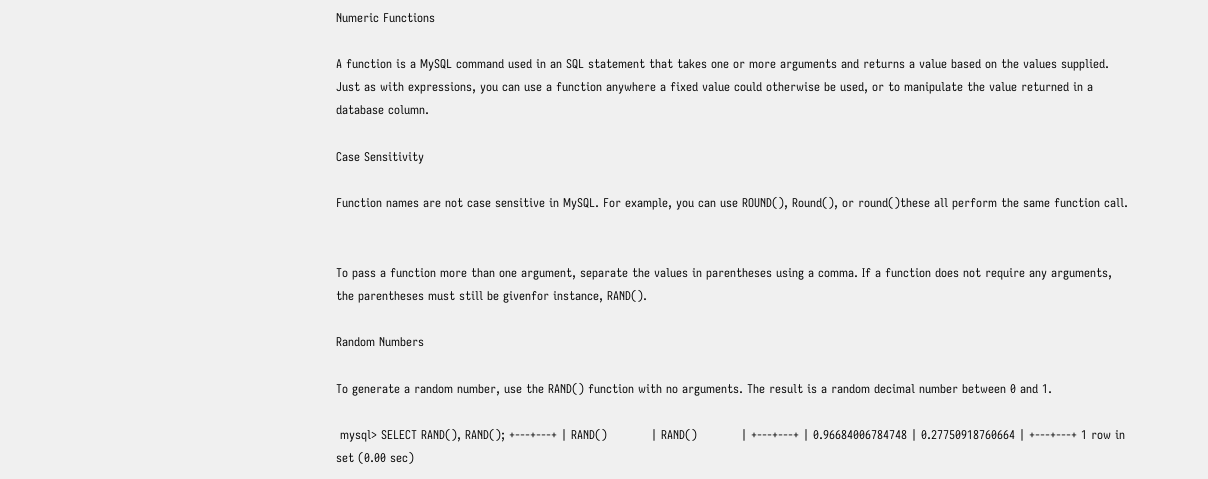Numeric Functions

A function is a MySQL command used in an SQL statement that takes one or more arguments and returns a value based on the values supplied. Just as with expressions, you can use a function anywhere a fixed value could otherwise be used, or to manipulate the value returned in a database column.

Case Sensitivity

Function names are not case sensitive in MySQL. For example, you can use ROUND(), Round(), or round()these all perform the same function call.


To pass a function more than one argument, separate the values in parentheses using a comma. If a function does not require any arguments, the parentheses must still be givenfor instance, RAND().

Random Numbers

To generate a random number, use the RAND() function with no arguments. The result is a random decimal number between 0 and 1.

 mysql> SELECT RAND(), RAND(); +---+---+ | RAND()           | RAND()           | +---+---+ | 0.96684006784748 | 0.27750918760664 | +---+---+ 1 row in set (0.00 sec)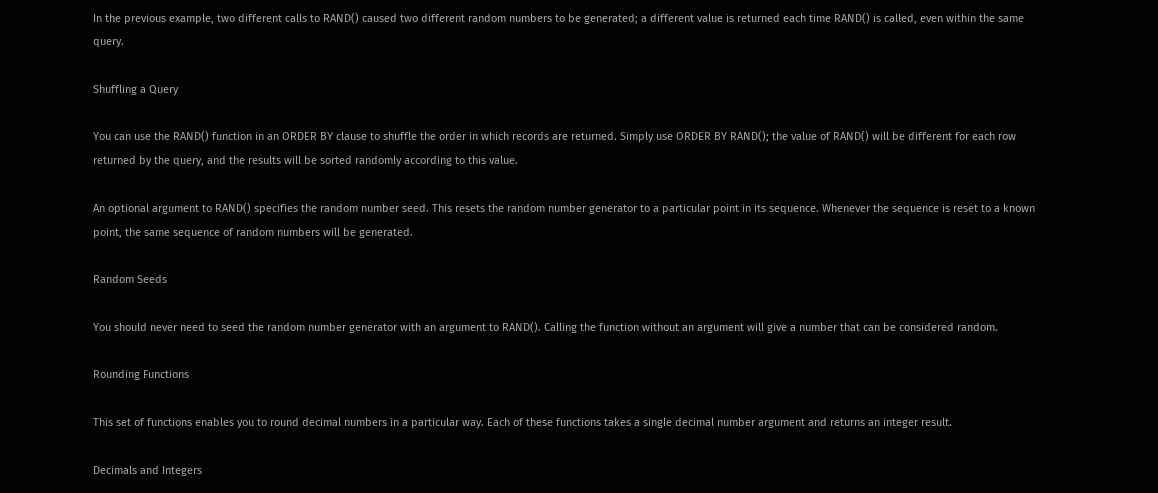In the previous example, two different calls to RAND() caused two different random numbers to be generated; a different value is returned each time RAND() is called, even within the same query.

Shuffling a Query

You can use the RAND() function in an ORDER BY clause to shuffle the order in which records are returned. Simply use ORDER BY RAND(); the value of RAND() will be different for each row returned by the query, and the results will be sorted randomly according to this value.

An optional argument to RAND() specifies the random number seed. This resets the random number generator to a particular point in its sequence. Whenever the sequence is reset to a known point, the same sequence of random numbers will be generated.

Random Seeds

You should never need to seed the random number generator with an argument to RAND(). Calling the function without an argument will give a number that can be considered random.

Rounding Functions

This set of functions enables you to round decimal numbers in a particular way. Each of these functions takes a single decimal number argument and returns an integer result.

Decimals and Integers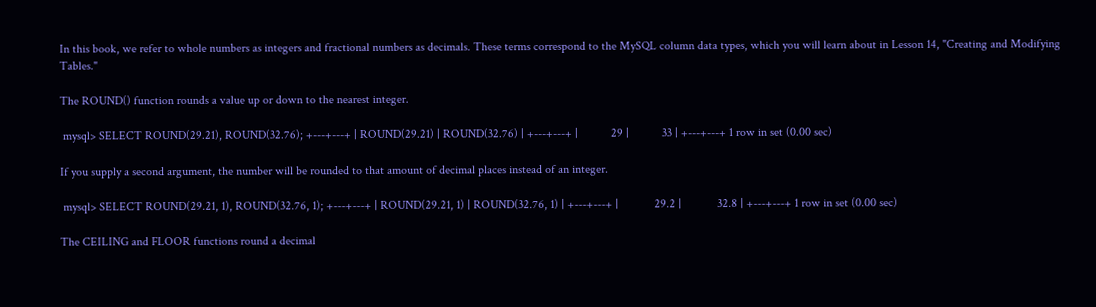In this book, we refer to whole numbers as integers and fractional numbers as decimals. These terms correspond to the MySQL column data types, which you will learn about in Lesson 14, "Creating and Modifying Tables."

The ROUND() function rounds a value up or down to the nearest integer.

 mysql> SELECT ROUND(29.21), ROUND(32.76); +---+---+ | ROUND(29.21) | ROUND(32.76) | +---+---+ |           29 |           33 | +---+---+ 1 row in set (0.00 sec)

If you supply a second argument, the number will be rounded to that amount of decimal places instead of an integer.

 mysql> SELECT ROUND(29.21, 1), ROUND(32.76, 1); +---+---+ | ROUND(29.21, 1) | ROUND(32.76, 1) | +---+---+ |            29.2 |            32.8 | +---+---+ 1 row in set (0.00 sec)

The CEILING and FLOOR functions round a decimal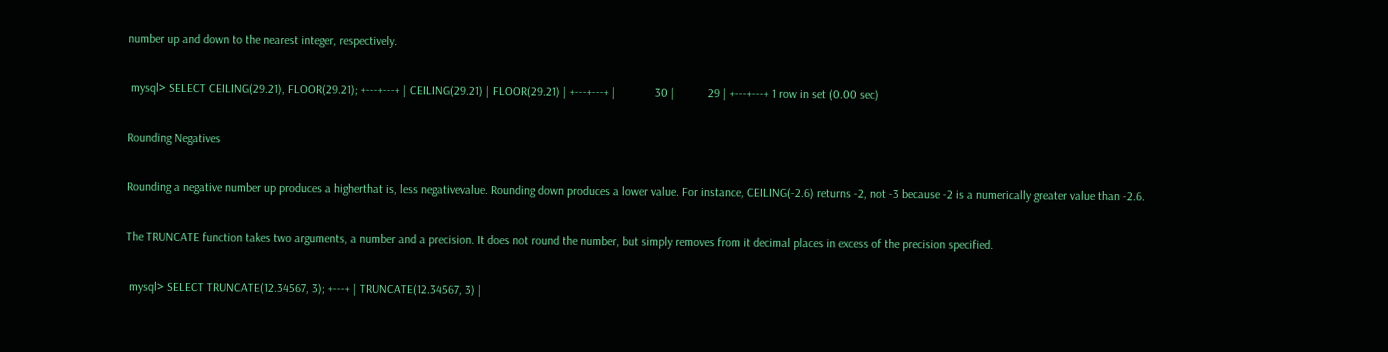number up and down to the nearest integer, respectively.

 mysql> SELECT CEILING(29.21), FLOOR(29.21); +---+---+ | CEILING(29.21) | FLOOR(29.21) | +---+---+ |             30 |           29 | +---+---+ 1 row in set (0.00 sec)

Rounding Negatives

Rounding a negative number up produces a higherthat is, less negativevalue. Rounding down produces a lower value. For instance, CEILING(-2.6) returns -2, not -3 because -2 is a numerically greater value than -2.6.

The TRUNCATE function takes two arguments, a number and a precision. It does not round the number, but simply removes from it decimal places in excess of the precision specified.

 mysql> SELECT TRUNCATE(12.34567, 3); +---+ | TRUNCATE(12.34567, 3) |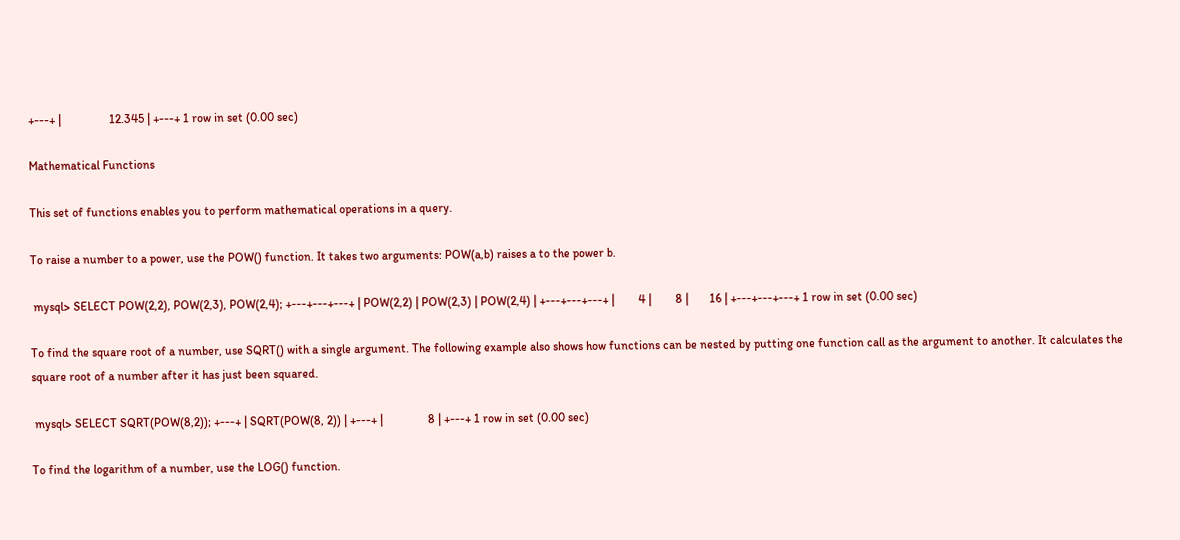+---+ |                12.345 | +---+ 1 row in set (0.00 sec)

Mathematical Functions

This set of functions enables you to perform mathematical operations in a query.

To raise a number to a power, use the POW() function. It takes two arguments: POW(a,b) raises a to the power b.

 mysql> SELECT POW(2,2), POW(2,3), POW(2,4); +---+---+---+ | POW(2,2) | POW(2,3) | POW(2,4) | +---+---+---+ |        4 |        8 |       16 | +---+---+---+ 1 row in set (0.00 sec)

To find the square root of a number, use SQRT() with a single argument. The following example also shows how functions can be nested by putting one function call as the argument to another. It calculates the square root of a number after it has just been squared.

 mysql> SELECT SQRT(POW(8,2)); +---+ | SQRT(POW(8, 2)) | +---+ |               8 | +---+ 1 row in set (0.00 sec)

To find the logarithm of a number, use the LOG() function.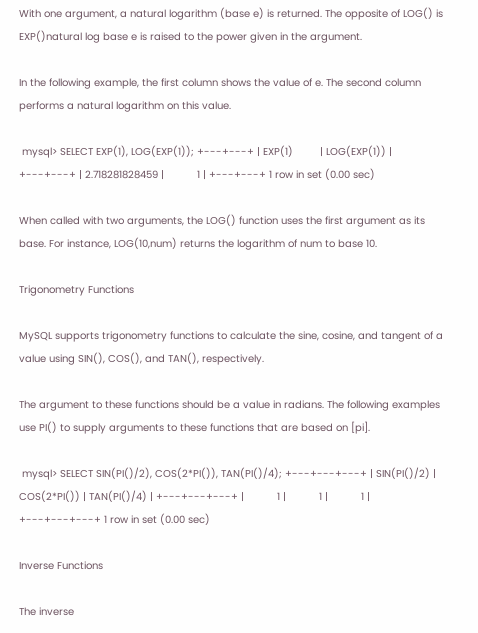With one argument, a natural logarithm (base e) is returned. The opposite of LOG() is EXP()natural log base e is raised to the power given in the argument.

In the following example, the first column shows the value of e. The second column performs a natural logarithm on this value.

 mysql> SELECT EXP(1), LOG(EXP(1)); +---+---+ | EXP(1)         | LOG(EXP(1)) | +---+---+ | 2.718281828459 |           1 | +---+---+ 1 row in set (0.00 sec)

When called with two arguments, the LOG() function uses the first argument as its base. For instance, LOG(10,num) returns the logarithm of num to base 10.

Trigonometry Functions

MySQL supports trigonometry functions to calculate the sine, cosine, and tangent of a value using SIN(), COS(), and TAN(), respectively.

The argument to these functions should be a value in radians. The following examples use PI() to supply arguments to these functions that are based on [pi].

 mysql> SELECT SIN(PI()/2), COS(2*PI()), TAN(PI()/4); +---+---+---+ | SIN(PI()/2) | COS(2*PI()) | TAN(PI()/4) | +---+---+---+ |           1 |           1 |           1 | +---+---+---+ 1 row in set (0.00 sec)

Inverse Functions

The inverse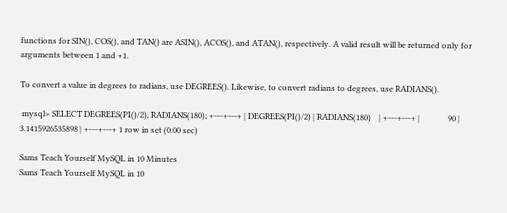functions for SIN(), COS(), and TAN() are ASIN(), ACOS(), and ATAN(), respectively. A valid result will be returned only for arguments between 1 and +1.

To convert a value in degrees to radians, use DEGREES(). Likewise, to convert radians to degrees, use RADIANS().

 mysql> SELECT DEGREES(PI()/2), RADIANS(180); +---+---+ | DEGREES(PI()/2) | RADIANS(180)    | +---+---+ |              90 | 3.1415926535898 | +---+---+ 1 row in set (0.00 sec)

Sams Teach Yourself MySQL in 10 Minutes
Sams Teach Yourself MySQL in 10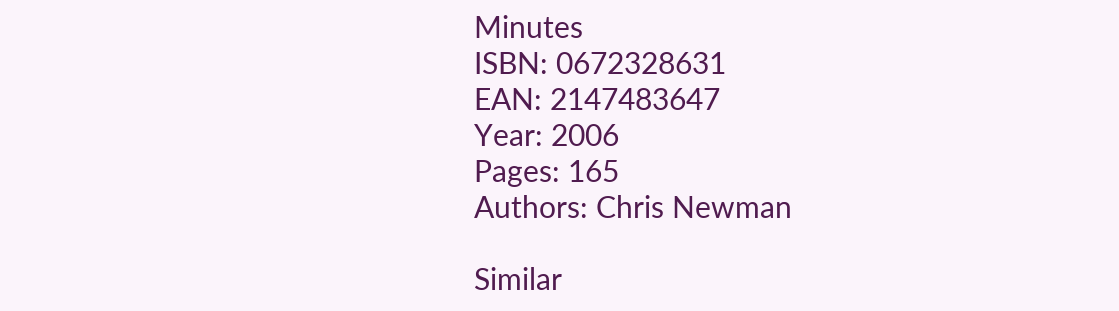Minutes
ISBN: 0672328631
EAN: 2147483647
Year: 2006
Pages: 165
Authors: Chris Newman

Similar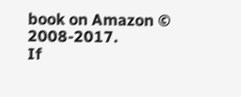book on Amazon © 2008-2017.
If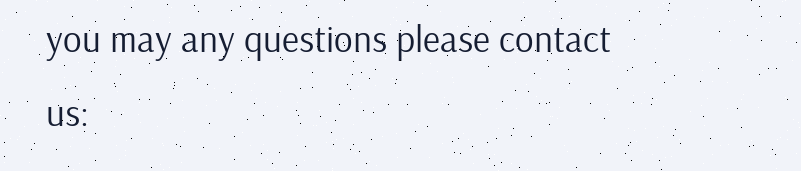you may any questions please contact us: